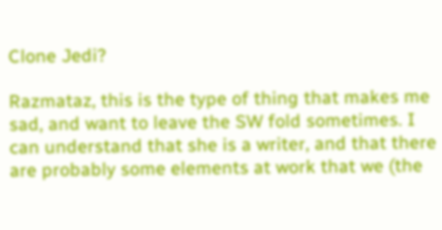Clone Jedi?

Razmataz, this is the type of thing that makes me sad, and want to leave the SW fold sometimes. I can understand that she is a writer, and that there are probably some elements at work that we (the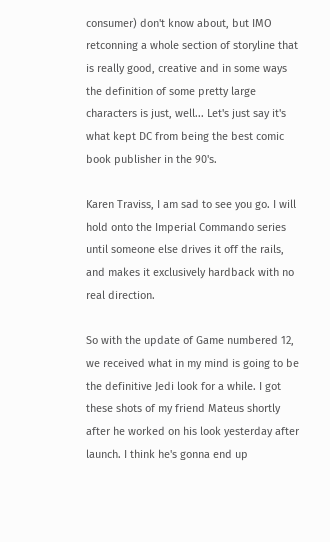consumer) don't know about, but IMO retconning a whole section of storyline that is really good, creative and in some ways the definition of some pretty large characters is just, well... Let's just say it's what kept DC from being the best comic book publisher in the 90's.

Karen Traviss, I am sad to see you go. I will hold onto the Imperial Commando series until someone else drives it off the rails, and makes it exclusively hardback with no real direction.

So with the update of Game numbered 12, we received what in my mind is going to be the definitive Jedi look for a while. I got these shots of my friend Mateus shortly after he worked on his look yesterday after launch. I think he's gonna end up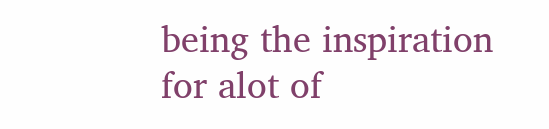being the inspiration for alot of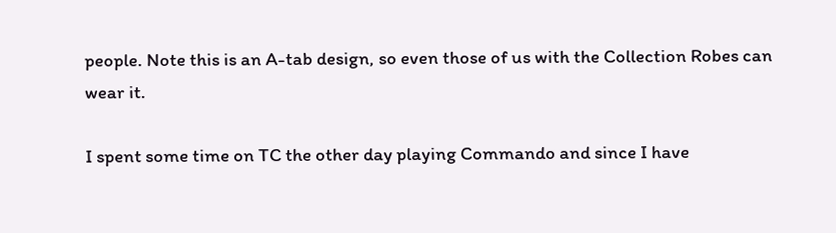people. Note this is an A-tab design, so even those of us with the Collection Robes can wear it.

I spent some time on TC the other day playing Commando and since I have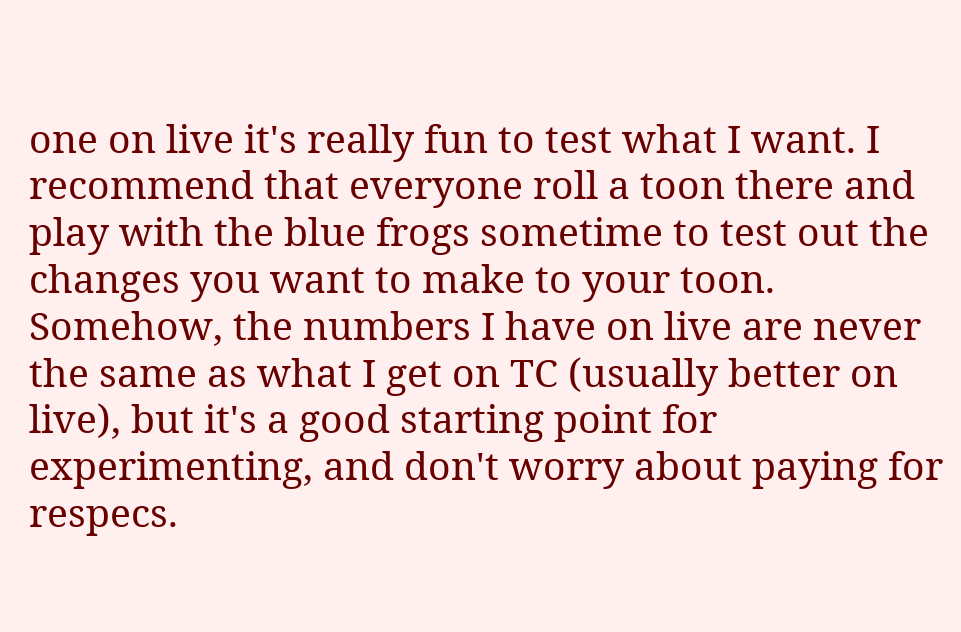one on live it's really fun to test what I want. I recommend that everyone roll a toon there and play with the blue frogs sometime to test out the changes you want to make to your toon. Somehow, the numbers I have on live are never the same as what I get on TC (usually better on live), but it's a good starting point for experimenting, and don't worry about paying for respecs.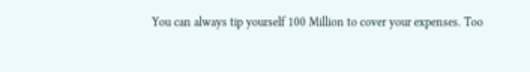You can always tip yourself 100 Million to cover your expenses. Too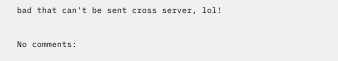bad that can't be sent cross server, lol!

No comments: